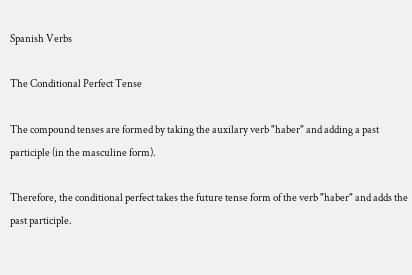Spanish Verbs

The Conditional Perfect Tense

The compound tenses are formed by taking the auxilary verb "haber" and adding a past participle (in the masculine form).

Therefore, the conditional perfect takes the future tense form of the verb "haber" and adds the past participle.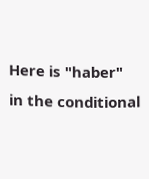Here is "haber" in the conditional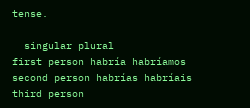tense.

  singular plural
first person habría habríamos
second person habrías habríais
third person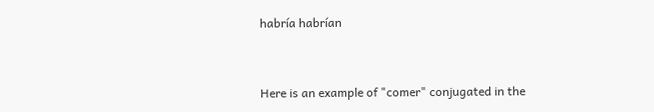habría habrían


Here is an example of "comer" conjugated in the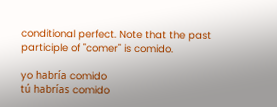conditional perfect. Note that the past participle of "comer" is comido.

yo habría comido
tú habrías comido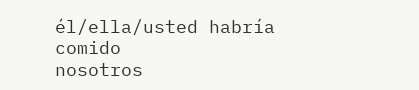él/ella/usted habría comido
nosotros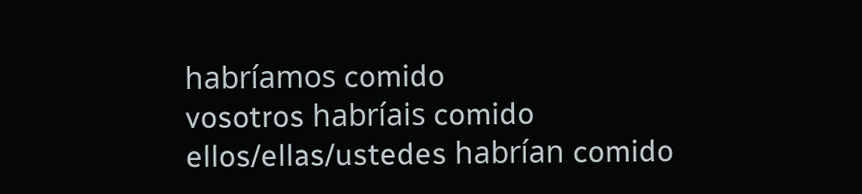habríamos comido
vosotros habríais comido
ellos/ellas/ustedes habrían comido